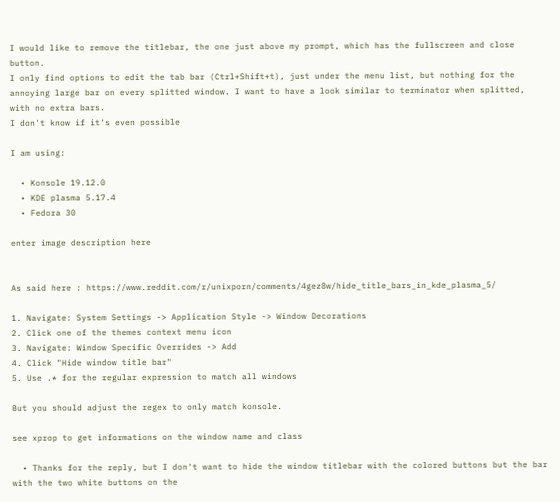I would like to remove the titlebar, the one just above my prompt, which has the fullscreen and close button.
I only find options to edit the tab bar (Ctrl+Shift+t), just under the menu list, but nothing for the annoying large bar on every splitted window. I want to have a look similar to terminator when splitted, with no extra bars.
I don't know if it's even possible

I am using:

  • Konsole 19.12.0
  • KDE plasma 5.17.4
  • Fedora 30

enter image description here


As said here : https://www.reddit.com/r/unixporn/comments/4gez8w/hide_title_bars_in_kde_plasma_5/

1. Navigate: System Settings -> Application Style -> Window Decorations
2. Click one of the themes context menu icon
3. Navigate: Window Specific Overrides -> Add
4. Click "Hide window title bar"
5. Use .* for the regular expression to match all windows

But you should adjust the regex to only match konsole.

see xprop to get informations on the window name and class

  • Thanks for the reply, but I don't want to hide the window titlebar with the colored buttons but the bar with the two white buttons on the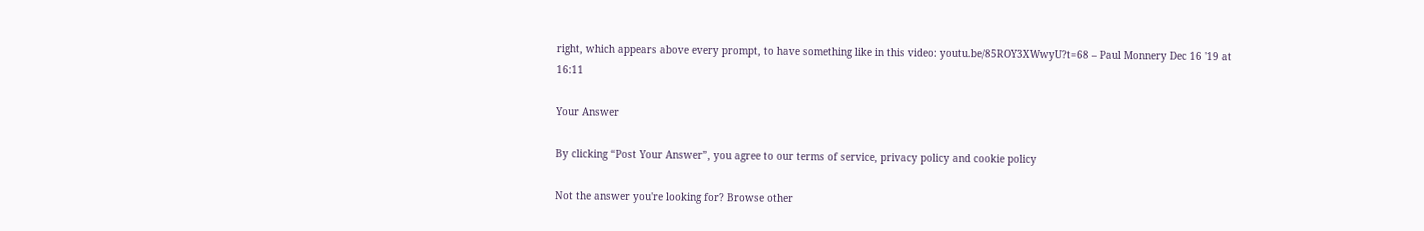right, which appears above every prompt, to have something like in this video: youtu.be/85ROY3XWwyU?t=68 – Paul Monnery Dec 16 '19 at 16:11

Your Answer

By clicking “Post Your Answer”, you agree to our terms of service, privacy policy and cookie policy

Not the answer you're looking for? Browse other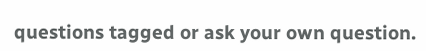questions tagged or ask your own question.